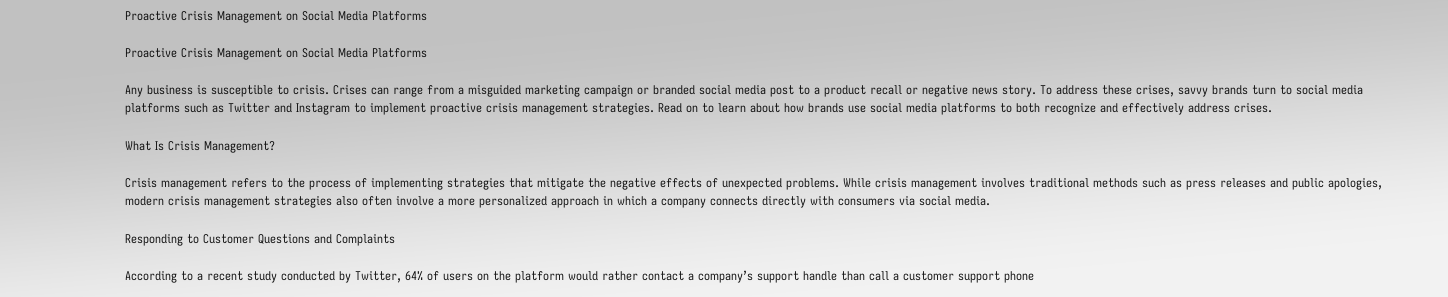Proactive Crisis Management on Social Media Platforms

Proactive Crisis Management on Social Media Platforms

Any business is susceptible to crisis. Crises can range from a misguided marketing campaign or branded social media post to a product recall or negative news story. To address these crises, savvy brands turn to social media platforms such as Twitter and Instagram to implement proactive crisis management strategies. Read on to learn about how brands use social media platforms to both recognize and effectively address crises.

What Is Crisis Management?

Crisis management refers to the process of implementing strategies that mitigate the negative effects of unexpected problems. While crisis management involves traditional methods such as press releases and public apologies, modern crisis management strategies also often involve a more personalized approach in which a company connects directly with consumers via social media.

Responding to Customer Questions and Complaints

According to a recent study conducted by Twitter, 64% of users on the platform would rather contact a company’s support handle than call a customer support phone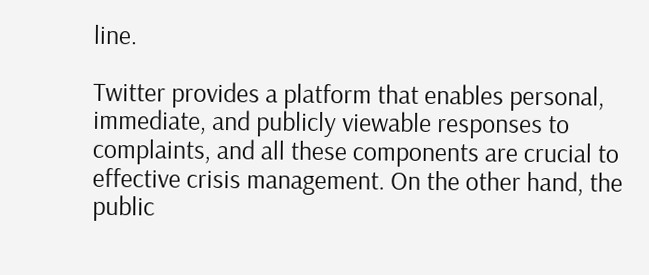line.

Twitter provides a platform that enables personal, immediate, and publicly viewable responses to complaints, and all these components are crucial to effective crisis management. On the other hand, the public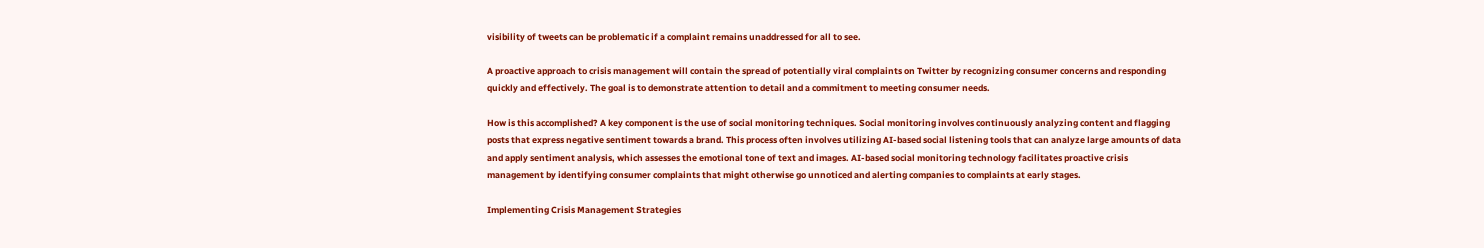visibility of tweets can be problematic if a complaint remains unaddressed for all to see.

A proactive approach to crisis management will contain the spread of potentially viral complaints on Twitter by recognizing consumer concerns and responding quickly and effectively. The goal is to demonstrate attention to detail and a commitment to meeting consumer needs.

How is this accomplished? A key component is the use of social monitoring techniques. Social monitoring involves continuously analyzing content and flagging posts that express negative sentiment towards a brand. This process often involves utilizing AI-based social listening tools that can analyze large amounts of data and apply sentiment analysis, which assesses the emotional tone of text and images. AI-based social monitoring technology facilitates proactive crisis management by identifying consumer complaints that might otherwise go unnoticed and alerting companies to complaints at early stages.

Implementing Crisis Management Strategies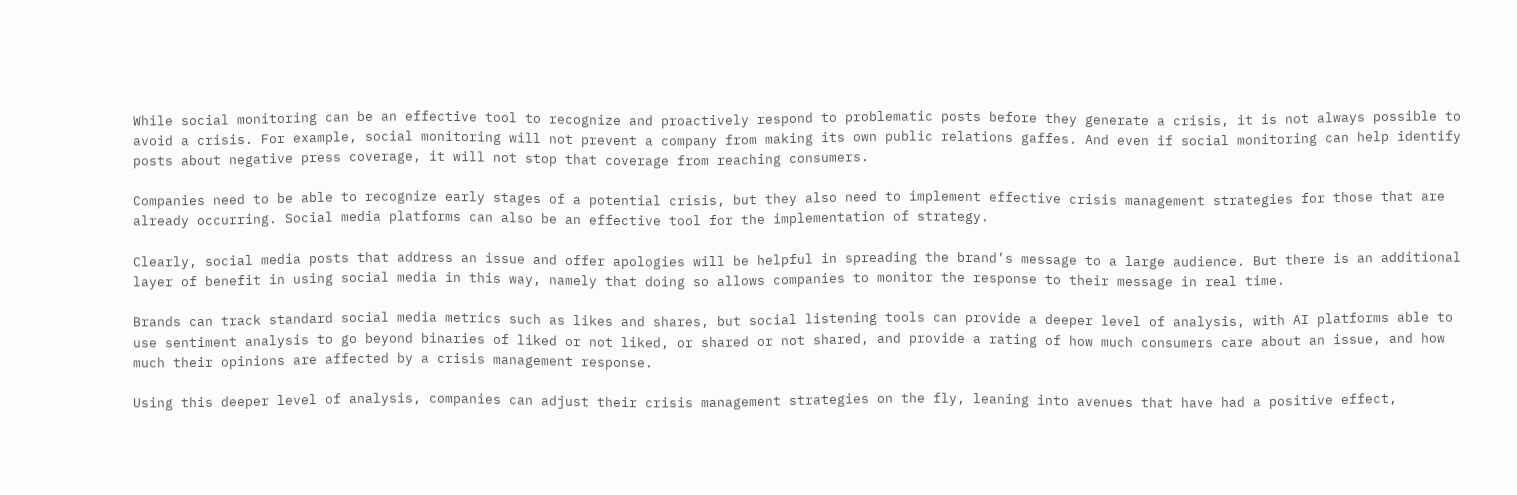While social monitoring can be an effective tool to recognize and proactively respond to problematic posts before they generate a crisis, it is not always possible to avoid a crisis. For example, social monitoring will not prevent a company from making its own public relations gaffes. And even if social monitoring can help identify posts about negative press coverage, it will not stop that coverage from reaching consumers.

Companies need to be able to recognize early stages of a potential crisis, but they also need to implement effective crisis management strategies for those that are already occurring. Social media platforms can also be an effective tool for the implementation of strategy.

Clearly, social media posts that address an issue and offer apologies will be helpful in spreading the brand’s message to a large audience. But there is an additional layer of benefit in using social media in this way, namely that doing so allows companies to monitor the response to their message in real time.

Brands can track standard social media metrics such as likes and shares, but social listening tools can provide a deeper level of analysis, with AI platforms able to use sentiment analysis to go beyond binaries of liked or not liked, or shared or not shared, and provide a rating of how much consumers care about an issue, and how much their opinions are affected by a crisis management response.

Using this deeper level of analysis, companies can adjust their crisis management strategies on the fly, leaning into avenues that have had a positive effect,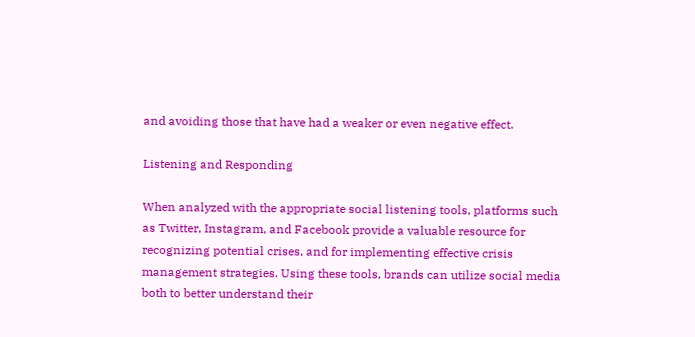and avoiding those that have had a weaker or even negative effect.

Listening and Responding

When analyzed with the appropriate social listening tools, platforms such as Twitter, Instagram, and Facebook provide a valuable resource for recognizing potential crises, and for implementing effective crisis management strategies. Using these tools, brands can utilize social media both to better understand their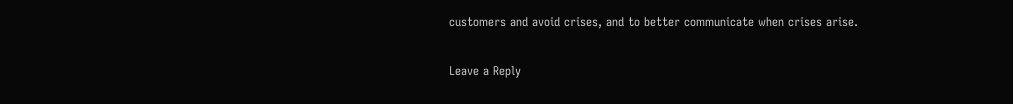customers and avoid crises, and to better communicate when crises arise.

Leave a Reply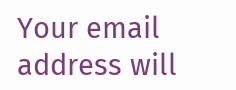Your email address will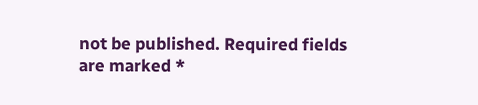not be published. Required fields are marked *